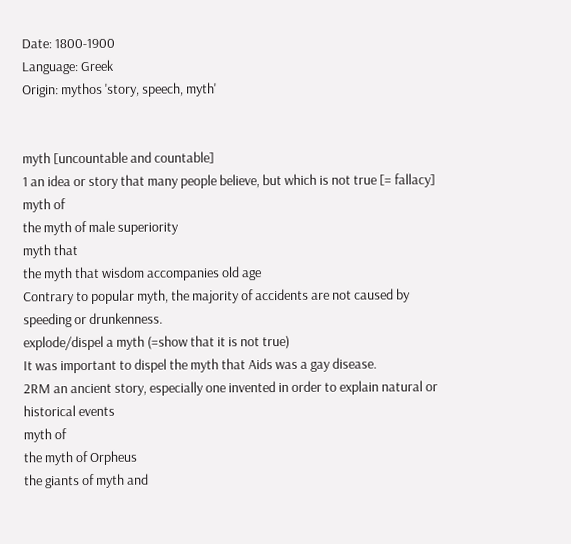Date: 1800-1900
Language: Greek
Origin: mythos 'story, speech, myth'


myth [uncountable and countable]
1 an idea or story that many people believe, but which is not true [= fallacy]
myth of
the myth of male superiority
myth that
the myth that wisdom accompanies old age
Contrary to popular myth, the majority of accidents are not caused by speeding or drunkenness.
explode/dispel a myth (=show that it is not true)
It was important to dispel the myth that Aids was a gay disease.
2RM an ancient story, especially one invented in order to explain natural or historical events
myth of
the myth of Orpheus
the giants of myth and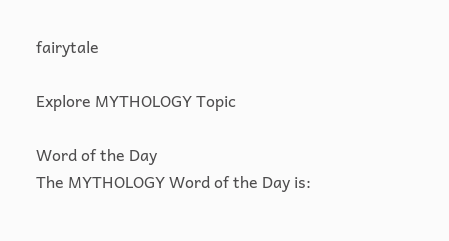fairytale

Explore MYTHOLOGY Topic

Word of the Day
The MYTHOLOGY Word of the Day is: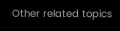Other related topics